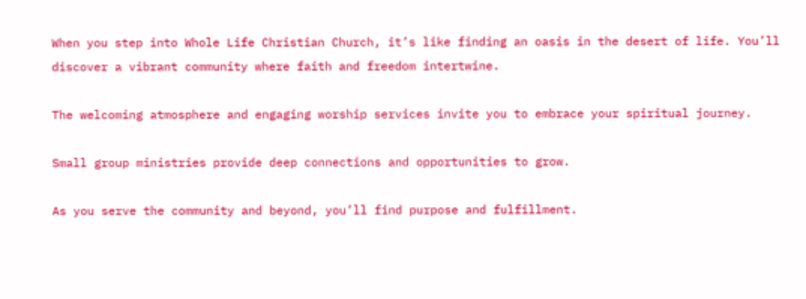When you step into Whole Life Christian Church, it’s like finding an oasis in the desert of life. You’ll discover a vibrant community where faith and freedom intertwine.

The welcoming atmosphere and engaging worship services invite you to embrace your spiritual journey.

Small group ministries provide deep connections and opportunities to grow.

As you serve the community and beyond, you’ll find purpose and fulfillment.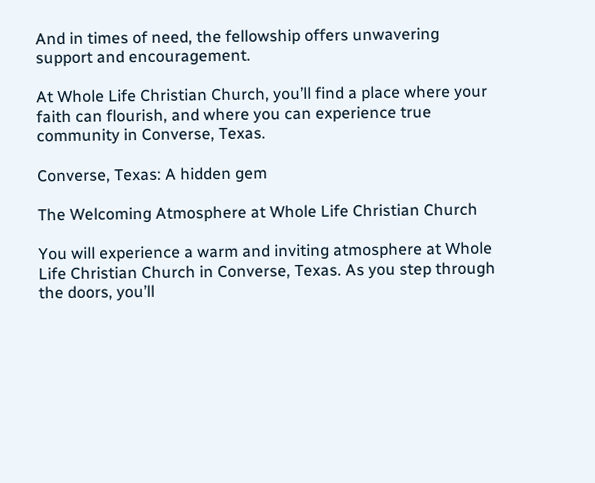And in times of need, the fellowship offers unwavering support and encouragement.

At Whole Life Christian Church, you’ll find a place where your faith can flourish, and where you can experience true community in Converse, Texas.

Converse, Texas: A hidden gem

The Welcoming Atmosphere at Whole Life Christian Church

You will experience a warm and inviting atmosphere at Whole Life Christian Church in Converse, Texas. As you step through the doors, you’ll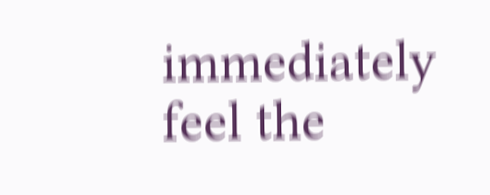immediately feel the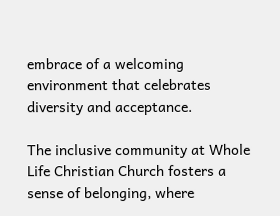embrace of a welcoming environment that celebrates diversity and acceptance.

The inclusive community at Whole Life Christian Church fosters a sense of belonging, where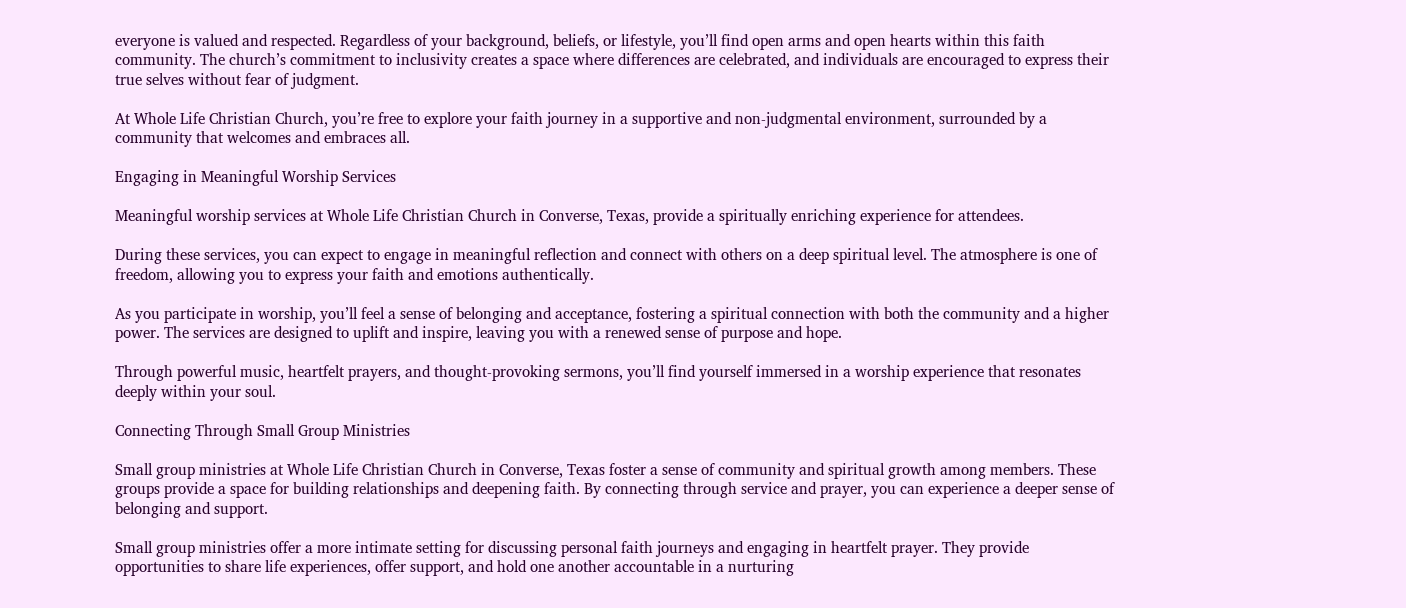everyone is valued and respected. Regardless of your background, beliefs, or lifestyle, you’ll find open arms and open hearts within this faith community. The church’s commitment to inclusivity creates a space where differences are celebrated, and individuals are encouraged to express their true selves without fear of judgment.

At Whole Life Christian Church, you’re free to explore your faith journey in a supportive and non-judgmental environment, surrounded by a community that welcomes and embraces all.

Engaging in Meaningful Worship Services

Meaningful worship services at Whole Life Christian Church in Converse, Texas, provide a spiritually enriching experience for attendees.

During these services, you can expect to engage in meaningful reflection and connect with others on a deep spiritual level. The atmosphere is one of freedom, allowing you to express your faith and emotions authentically.

As you participate in worship, you’ll feel a sense of belonging and acceptance, fostering a spiritual connection with both the community and a higher power. The services are designed to uplift and inspire, leaving you with a renewed sense of purpose and hope.

Through powerful music, heartfelt prayers, and thought-provoking sermons, you’ll find yourself immersed in a worship experience that resonates deeply within your soul.

Connecting Through Small Group Ministries

Small group ministries at Whole Life Christian Church in Converse, Texas foster a sense of community and spiritual growth among members. These groups provide a space for building relationships and deepening faith. By connecting through service and prayer, you can experience a deeper sense of belonging and support.

Small group ministries offer a more intimate setting for discussing personal faith journeys and engaging in heartfelt prayer. They provide opportunities to share life experiences, offer support, and hold one another accountable in a nurturing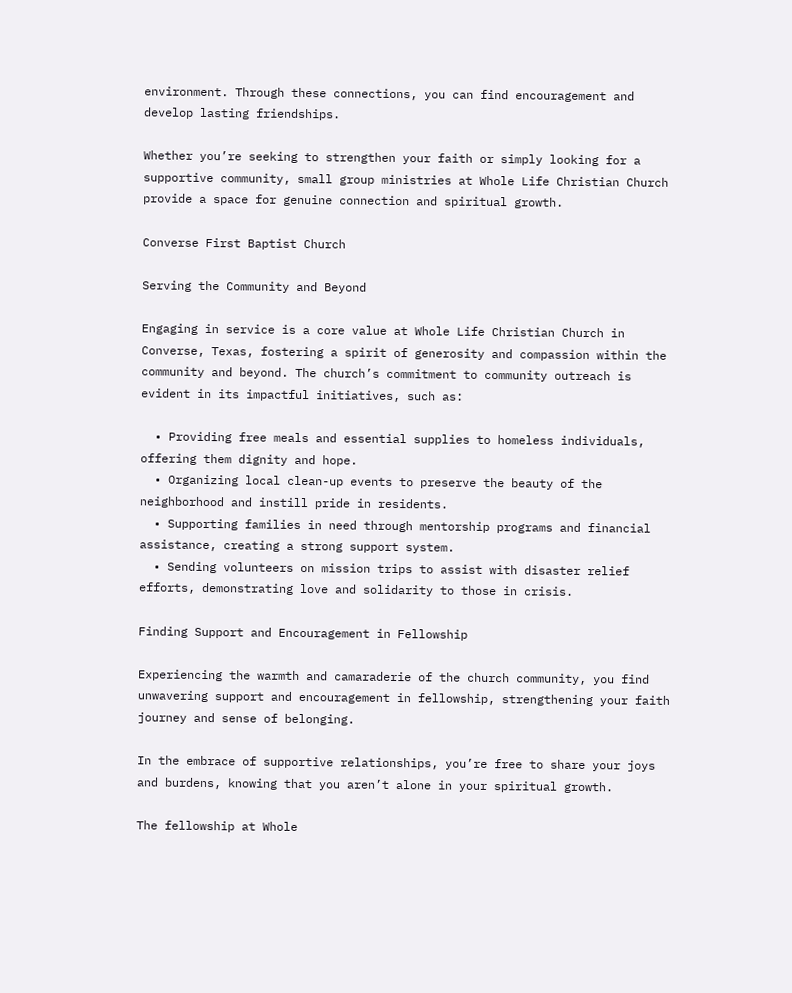environment. Through these connections, you can find encouragement and develop lasting friendships.

Whether you’re seeking to strengthen your faith or simply looking for a supportive community, small group ministries at Whole Life Christian Church provide a space for genuine connection and spiritual growth.

Converse First Baptist Church

Serving the Community and Beyond

Engaging in service is a core value at Whole Life Christian Church in Converse, Texas, fostering a spirit of generosity and compassion within the community and beyond. The church’s commitment to community outreach is evident in its impactful initiatives, such as:

  • Providing free meals and essential supplies to homeless individuals, offering them dignity and hope.
  • Organizing local clean-up events to preserve the beauty of the neighborhood and instill pride in residents.
  • Supporting families in need through mentorship programs and financial assistance, creating a strong support system.
  • Sending volunteers on mission trips to assist with disaster relief efforts, demonstrating love and solidarity to those in crisis.

Finding Support and Encouragement in Fellowship

Experiencing the warmth and camaraderie of the church community, you find unwavering support and encouragement in fellowship, strengthening your faith journey and sense of belonging.

In the embrace of supportive relationships, you’re free to share your joys and burdens, knowing that you aren’t alone in your spiritual growth.

The fellowship at Whole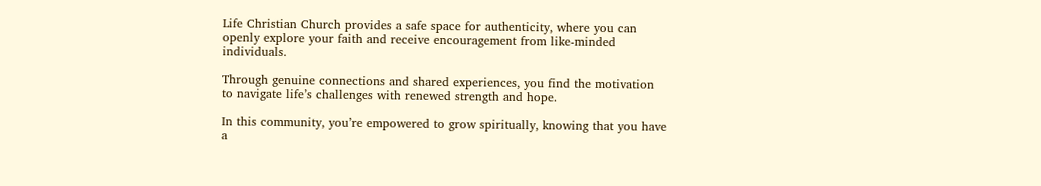Life Christian Church provides a safe space for authenticity, where you can openly explore your faith and receive encouragement from like-minded individuals.

Through genuine connections and shared experiences, you find the motivation to navigate life’s challenges with renewed strength and hope.

In this community, you’re empowered to grow spiritually, knowing that you have a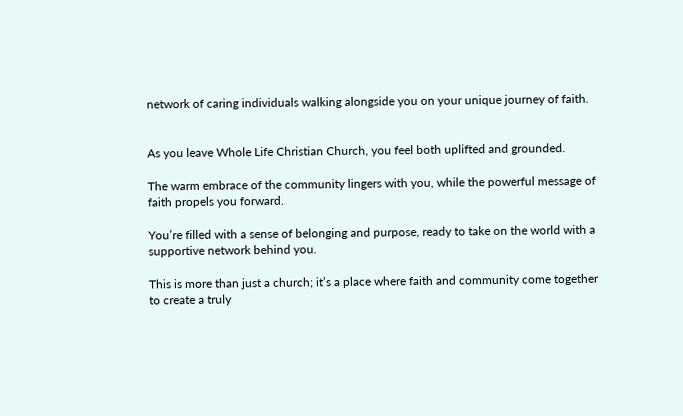network of caring individuals walking alongside you on your unique journey of faith.


As you leave Whole Life Christian Church, you feel both uplifted and grounded.

The warm embrace of the community lingers with you, while the powerful message of faith propels you forward.

You’re filled with a sense of belonging and purpose, ready to take on the world with a supportive network behind you.

This is more than just a church; it’s a place where faith and community come together to create a truly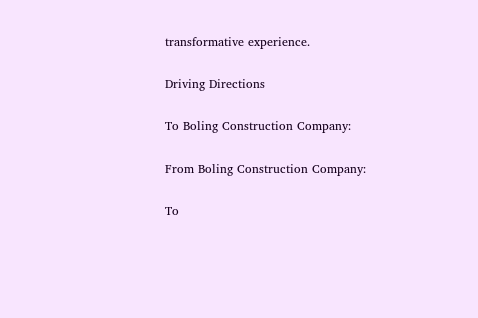transformative experience.

Driving Directions

To Boling Construction Company:

From Boling Construction Company:

To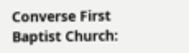Converse First Baptist Church: